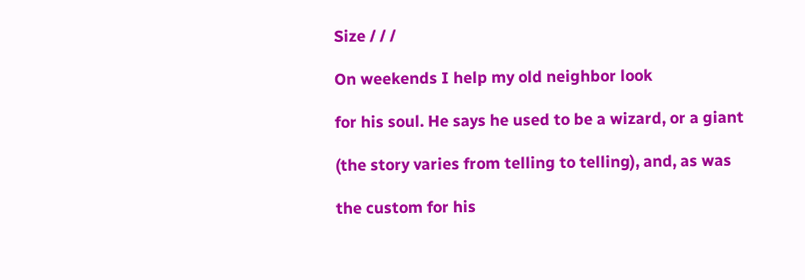Size / / /

On weekends I help my old neighbor look

for his soul. He says he used to be a wizard, or a giant

(the story varies from telling to telling), and, as was

the custom for his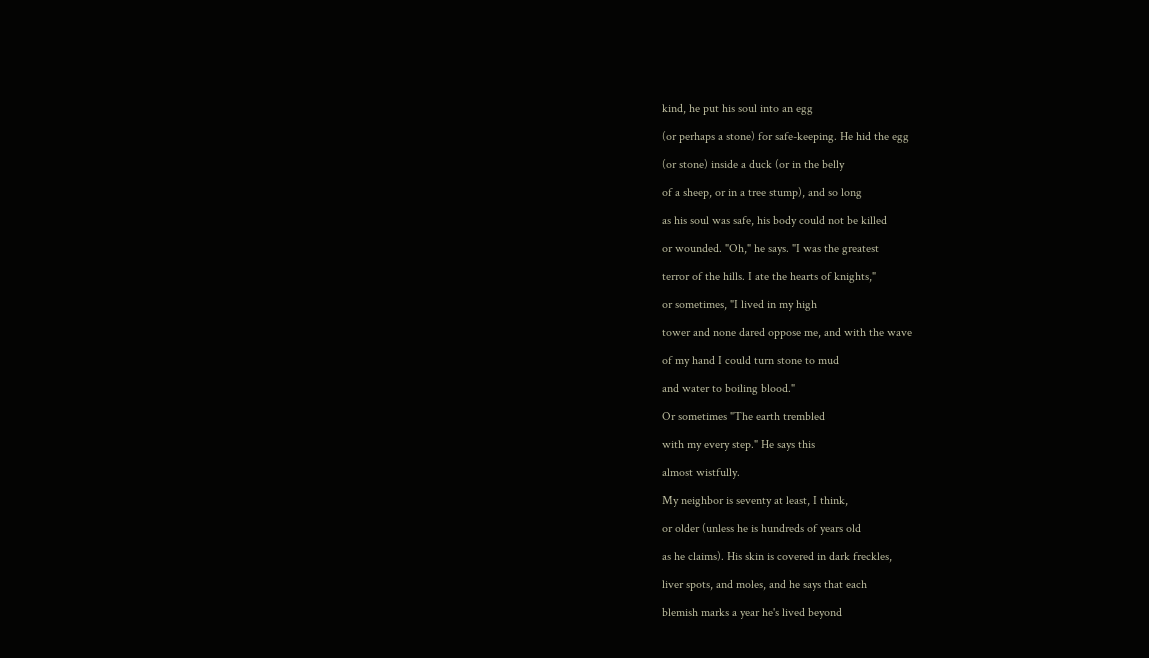kind, he put his soul into an egg

(or perhaps a stone) for safe-keeping. He hid the egg

(or stone) inside a duck (or in the belly

of a sheep, or in a tree stump), and so long

as his soul was safe, his body could not be killed

or wounded. "Oh," he says. "I was the greatest

terror of the hills. I ate the hearts of knights,"

or sometimes, "I lived in my high

tower and none dared oppose me, and with the wave

of my hand I could turn stone to mud

and water to boiling blood."

Or sometimes "The earth trembled

with my every step." He says this

almost wistfully.

My neighbor is seventy at least, I think,

or older (unless he is hundreds of years old

as he claims). His skin is covered in dark freckles,

liver spots, and moles, and he says that each

blemish marks a year he's lived beyond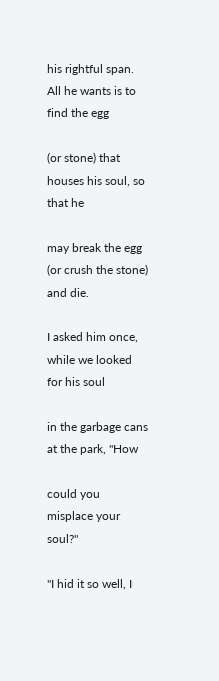his rightful span. All he wants is to find the egg

(or stone) that houses his soul, so that he

may break the egg (or crush the stone) and die.

I asked him once, while we looked for his soul

in the garbage cans at the park, "How

could you misplace your soul?"

"I hid it so well, I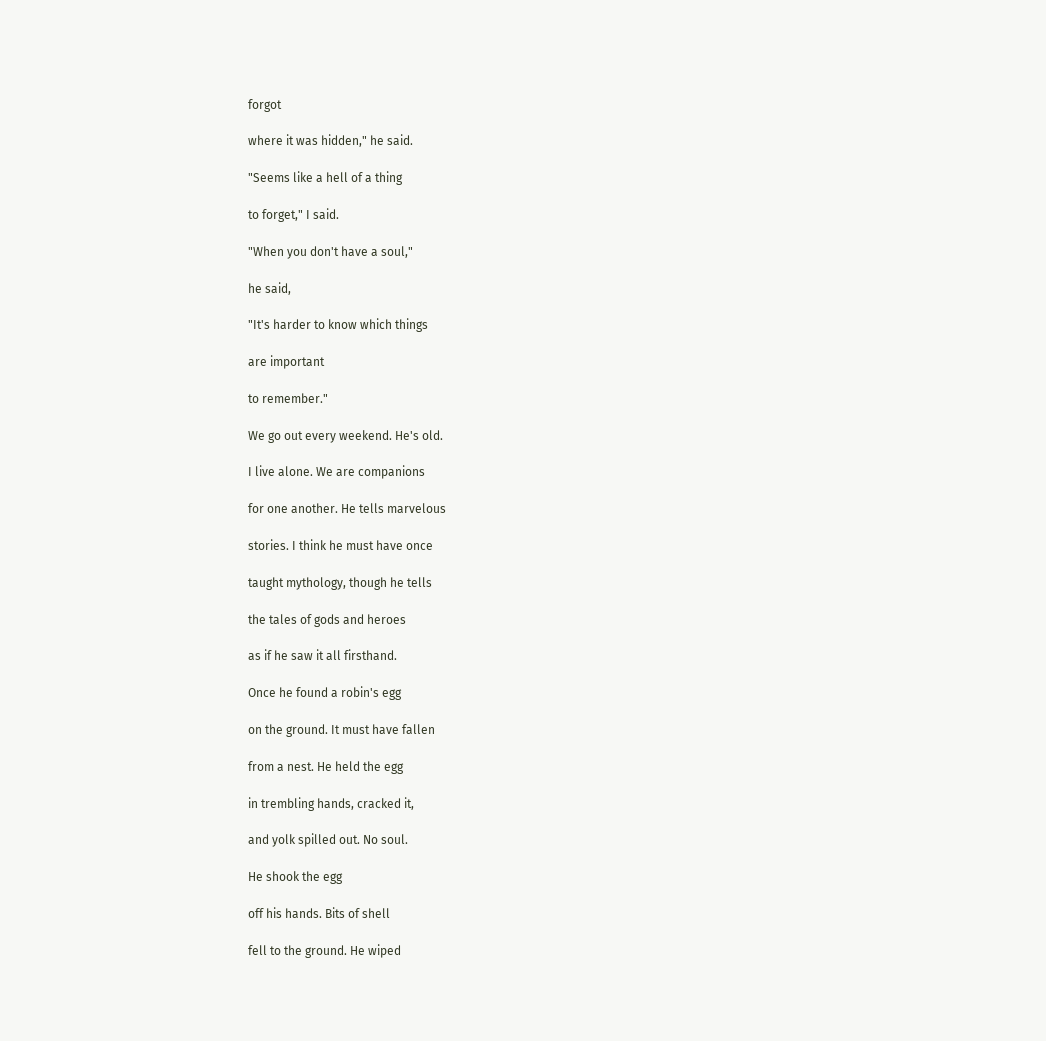forgot

where it was hidden," he said.

"Seems like a hell of a thing

to forget," I said.

"When you don't have a soul,"

he said,

"It's harder to know which things

are important

to remember."

We go out every weekend. He's old.

I live alone. We are companions

for one another. He tells marvelous

stories. I think he must have once

taught mythology, though he tells

the tales of gods and heroes

as if he saw it all firsthand.

Once he found a robin's egg

on the ground. It must have fallen

from a nest. He held the egg

in trembling hands, cracked it,

and yolk spilled out. No soul.

He shook the egg

off his hands. Bits of shell

fell to the ground. He wiped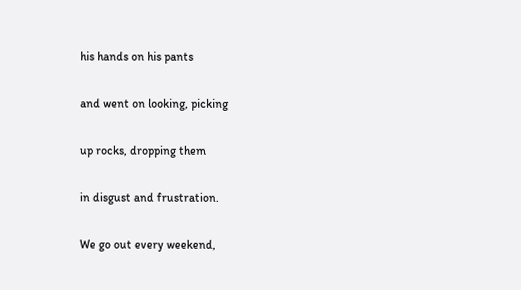his hands on his pants

and went on looking, picking

up rocks, dropping them

in disgust and frustration.

We go out every weekend,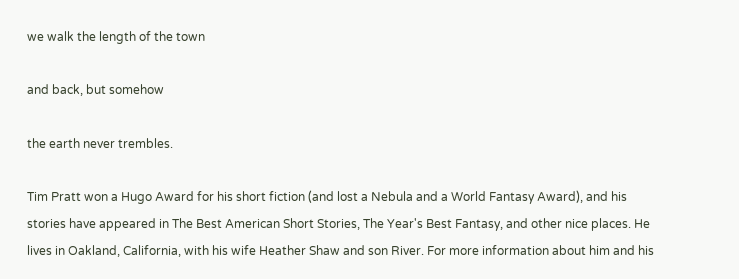we walk the length of the town

and back, but somehow

the earth never trembles.

Tim Pratt won a Hugo Award for his short fiction (and lost a Nebula and a World Fantasy Award), and his stories have appeared in The Best American Short Stories, The Year's Best Fantasy, and other nice places. He lives in Oakland, California, with his wife Heather Shaw and son River. For more information about him and his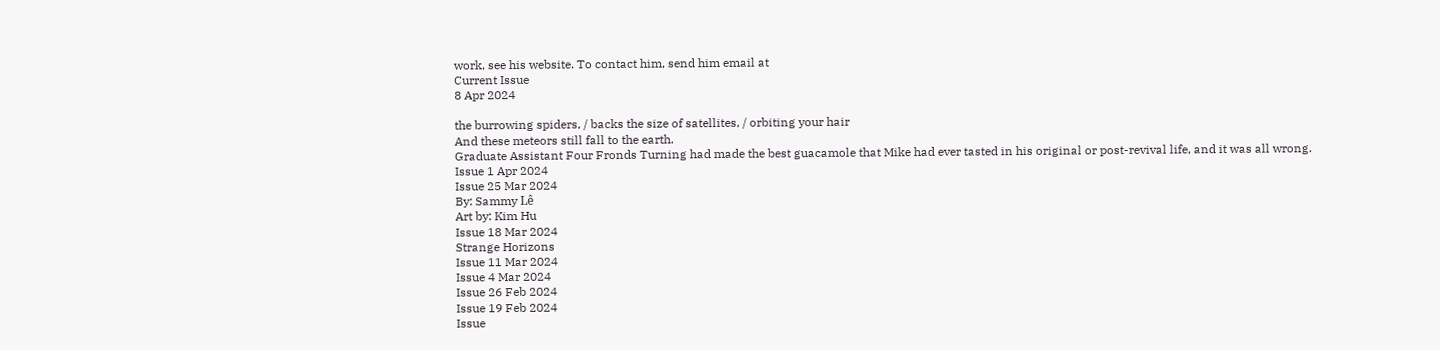work, see his website. To contact him, send him email at
Current Issue
8 Apr 2024

the burrowing spiders, / backs the size of satellites, / orbiting your hair
And these meteors still fall to the earth.
Graduate Assistant Four Fronds Turning had made the best guacamole that Mike had ever tasted in his original or post-revival life, and it was all wrong.
Issue 1 Apr 2024
Issue 25 Mar 2024
By: Sammy Lê
Art by: Kim Hu
Issue 18 Mar 2024
Strange Horizons
Issue 11 Mar 2024
Issue 4 Mar 2024
Issue 26 Feb 2024
Issue 19 Feb 2024
Issue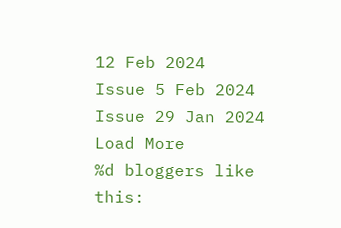12 Feb 2024
Issue 5 Feb 2024
Issue 29 Jan 2024
Load More
%d bloggers like this: